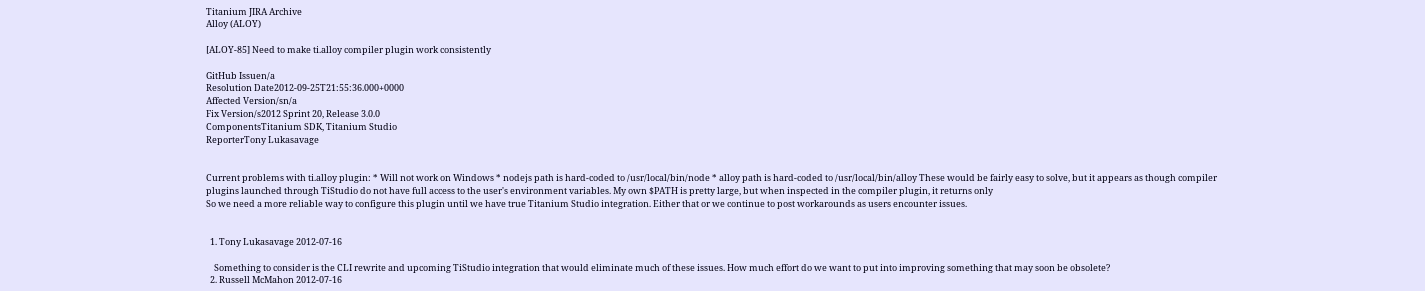Titanium JIRA Archive
Alloy (ALOY)

[ALOY-85] Need to make ti.alloy compiler plugin work consistently

GitHub Issuen/a
Resolution Date2012-09-25T21:55:36.000+0000
Affected Version/sn/a
Fix Version/s2012 Sprint 20, Release 3.0.0
ComponentsTitanium SDK, Titanium Studio
ReporterTony Lukasavage


Current problems with ti.alloy plugin: * Will not work on Windows * nodejs path is hard-coded to /usr/local/bin/node * alloy path is hard-coded to /usr/local/bin/alloy These would be fairly easy to solve, but it appears as though compiler plugins launched through TiStudio do not have full access to the user's environment variables. My own $PATH is pretty large, but when inspected in the compiler plugin, it returns only
So we need a more reliable way to configure this plugin until we have true Titanium Studio integration. Either that or we continue to post workarounds as users encounter issues.


  1. Tony Lukasavage 2012-07-16

    Something to consider is the CLI rewrite and upcoming TiStudio integration that would eliminate much of these issues. How much effort do we want to put into improving something that may soon be obsolete?
  2. Russell McMahon 2012-07-16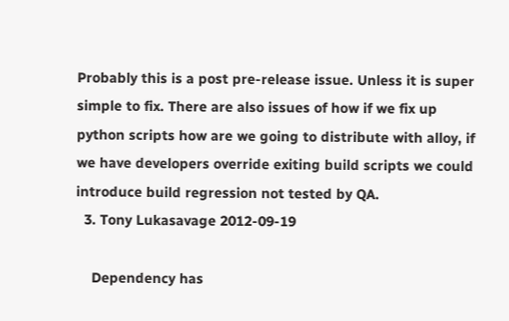Probably this is a post pre-release issue. Unless it is super simple to fix. There are also issues of how if we fix up python scripts how are we going to distribute with alloy, if we have developers override exiting build scripts we could introduce build regression not tested by QA.
  3. Tony Lukasavage 2012-09-19

    Dependency has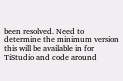been resolved. Need to determine the minimum version this will be available in for TiStudio and code around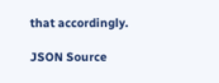that accordingly.

JSON Source